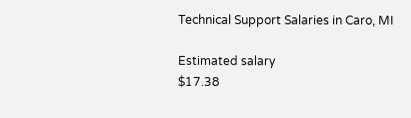Technical Support Salaries in Caro, MI

Estimated salary
$17.38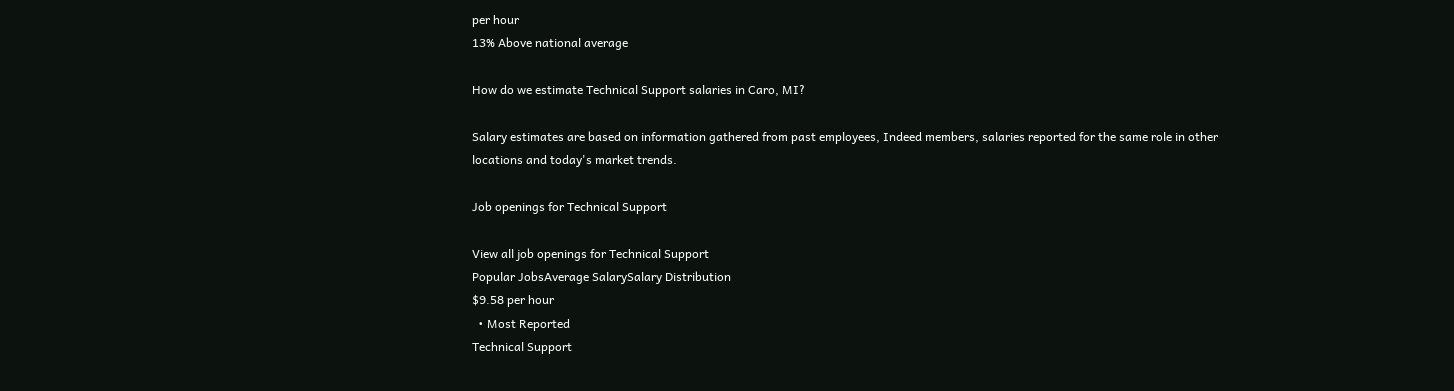per hour
13% Above national average

How do we estimate Technical Support salaries in Caro, MI?

Salary estimates are based on information gathered from past employees, Indeed members, salaries reported for the same role in other locations and today's market trends.

Job openings for Technical Support

View all job openings for Technical Support
Popular JobsAverage SalarySalary Distribution
$9.58 per hour
  • Most Reported
Technical Support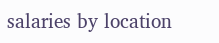salaries by location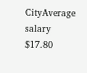CityAverage salary
$17.80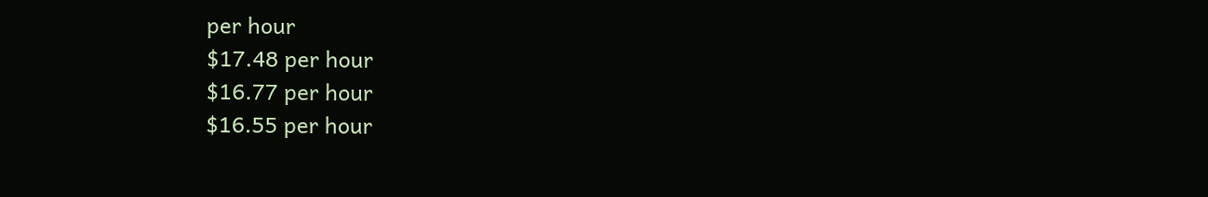per hour
$17.48 per hour
$16.77 per hour
$16.55 per hour